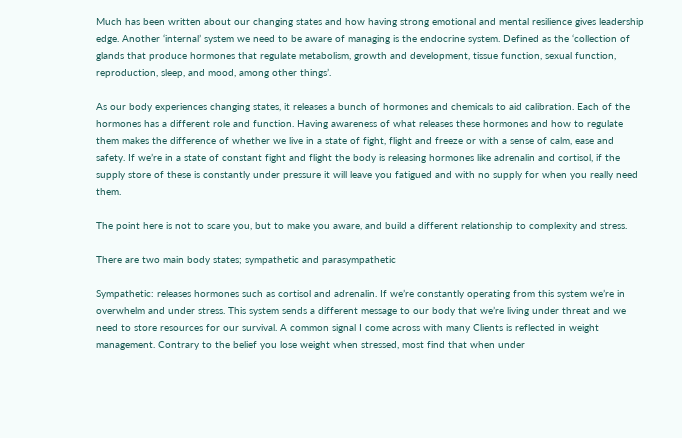Much has been written about our changing states and how having strong emotional and mental resilience gives leadership edge. Another ‘internal’ system we need to be aware of managing is the endocrine system. Defined as the ‘collection of glands that produce hormones that regulate metabolism, growth and development, tissue function, sexual function, reproduction, sleep, and mood, among other things’.

As our body experiences changing states, it releases a bunch of hormones and chemicals to aid calibration. Each of the hormones has a different role and function. Having awareness of what releases these hormones and how to regulate them makes the difference of whether we live in a state of fight, flight and freeze or with a sense of calm, ease and safety. If we’re in a state of constant fight and flight the body is releasing hormones like adrenalin and cortisol, if the supply store of these is constantly under pressure it will leave you fatigued and with no supply for when you really need them.

The point here is not to scare you, but to make you aware, and build a different relationship to complexity and stress.

There are two main body states; sympathetic and parasympathetic

Sympathetic: releases hormones such as cortisol and adrenalin. If we’re constantly operating from this system we’re in overwhelm and under stress. This system sends a different message to our body that we’re living under threat and we need to store resources for our survival. A common signal I come across with many Clients is reflected in weight management. Contrary to the belief you lose weight when stressed, most find that when under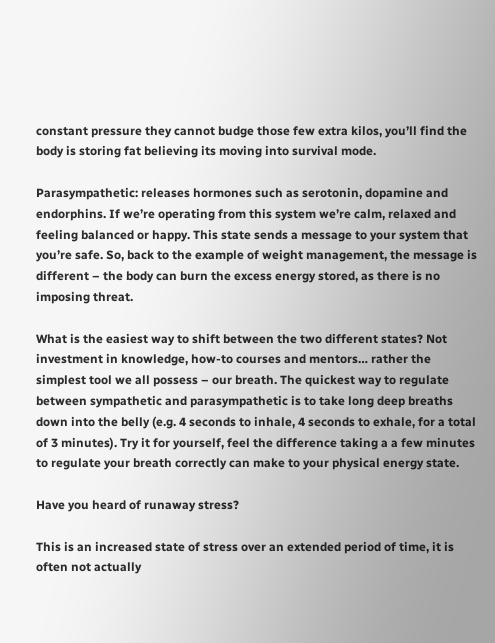constant pressure they cannot budge those few extra kilos, you’ll find the body is storing fat believing its moving into survival mode.

Parasympathetic: releases hormones such as serotonin, dopamine and endorphins. If we’re operating from this system we’re calm, relaxed and feeling balanced or happy. This state sends a message to your system that you’re safe. So, back to the example of weight management, the message is different – the body can burn the excess energy stored, as there is no imposing threat.

What is the easiest way to shift between the two different states? Not investment in knowledge, how-to courses and mentors… rather the simplest tool we all possess – our breath. The quickest way to regulate between sympathetic and parasympathetic is to take long deep breaths down into the belly (e.g. 4 seconds to inhale, 4 seconds to exhale, for a total of 3 minutes). Try it for yourself, feel the difference taking a a few minutes to regulate your breath correctly can make to your physical energy state.

Have you heard of runaway stress?

This is an increased state of stress over an extended period of time, it is often not actually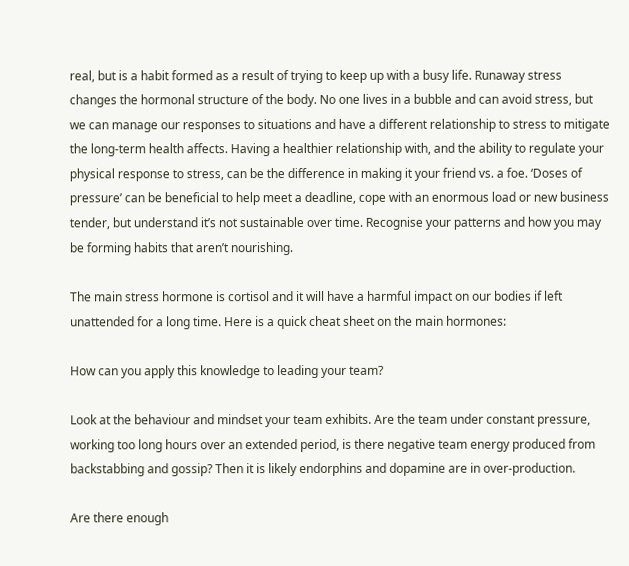real, but is a habit formed as a result of trying to keep up with a busy life. Runaway stress changes the hormonal structure of the body. No one lives in a bubble and can avoid stress, but we can manage our responses to situations and have a different relationship to stress to mitigate the long-term health affects. Having a healthier relationship with, and the ability to regulate your physical response to stress, can be the difference in making it your friend vs. a foe. ‘Doses of pressure’ can be beneficial to help meet a deadline, cope with an enormous load or new business tender, but understand it’s not sustainable over time. Recognise your patterns and how you may be forming habits that aren’t nourishing.

The main stress hormone is cortisol and it will have a harmful impact on our bodies if left unattended for a long time. Here is a quick cheat sheet on the main hormones:

How can you apply this knowledge to leading your team?

Look at the behaviour and mindset your team exhibits. Are the team under constant pressure, working too long hours over an extended period, is there negative team energy produced from backstabbing and gossip? Then it is likely endorphins and dopamine are in over-production.

Are there enough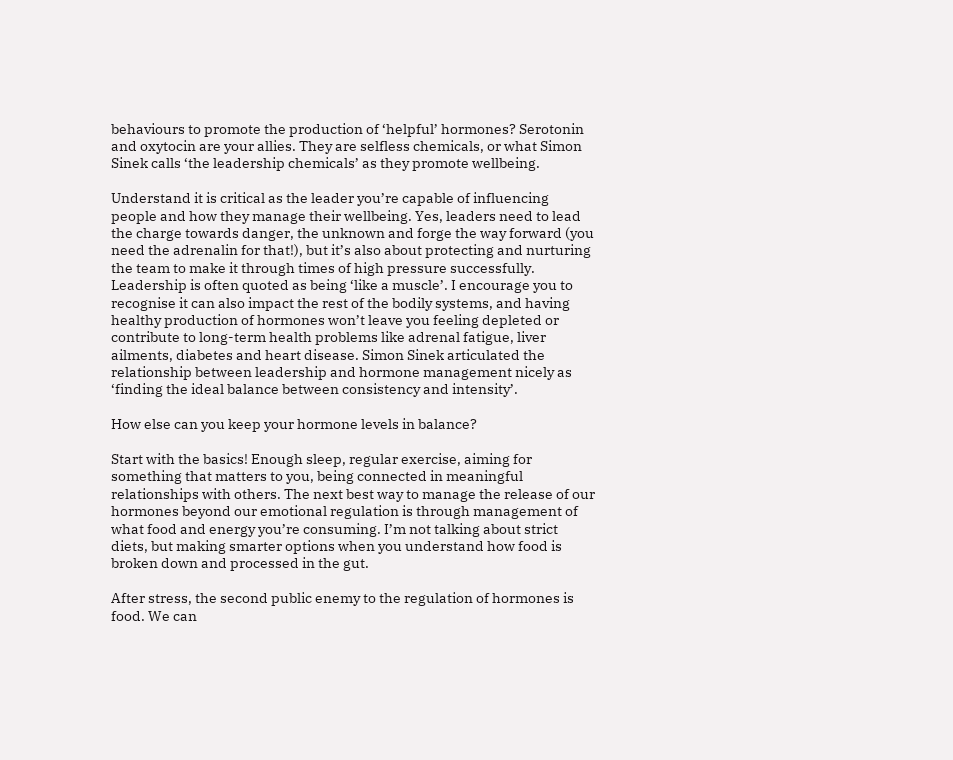behaviours to promote the production of ‘helpful’ hormones? Serotonin and oxytocin are your allies. They are selfless chemicals, or what Simon Sinek calls ‘the leadership chemicals’ as they promote wellbeing.

Understand it is critical as the leader you’re capable of influencing people and how they manage their wellbeing. Yes, leaders need to lead the charge towards danger, the unknown and forge the way forward (you need the adrenalin for that!), but it’s also about protecting and nurturing the team to make it through times of high pressure successfully. Leadership is often quoted as being ‘like a muscle’. I encourage you to recognise it can also impact the rest of the bodily systems, and having healthy production of hormones won’t leave you feeling depleted or contribute to long-term health problems like adrenal fatigue, liver ailments, diabetes and heart disease. Simon Sinek articulated the relationship between leadership and hormone management nicely as ‘finding the ideal balance between consistency and intensity’.

How else can you keep your hormone levels in balance?

Start with the basics! Enough sleep, regular exercise, aiming for something that matters to you, being connected in meaningful relationships with others. The next best way to manage the release of our hormones beyond our emotional regulation is through management of what food and energy you’re consuming. I’m not talking about strict diets, but making smarter options when you understand how food is broken down and processed in the gut.

After stress, the second public enemy to the regulation of hormones is food. We can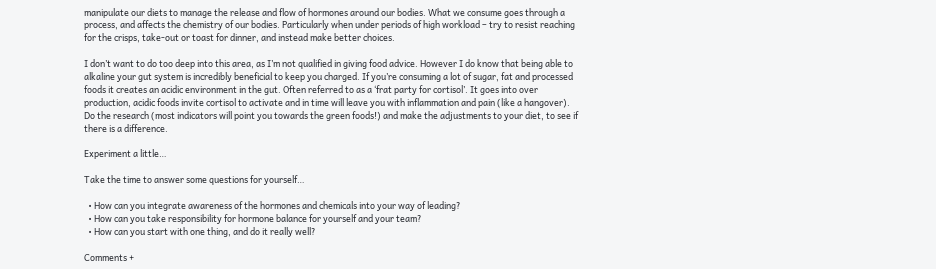manipulate our diets to manage the release and flow of hormones around our bodies. What we consume goes through a process, and affects the chemistry of our bodies. Particularly when under periods of high workload – try to resist reaching for the crisps, take-out or toast for dinner, and instead make better choices.

I don’t want to do too deep into this area, as I’m not qualified in giving food advice. However I do know that being able to alkaline your gut system is incredibly beneficial to keep you charged. If you’re consuming a lot of sugar, fat and processed foods it creates an acidic environment in the gut. Often referred to as a ‘frat party for cortisol’. It goes into over production, acidic foods invite cortisol to activate and in time will leave you with inflammation and pain (like a hangover). Do the research (most indicators will point you towards the green foods!) and make the adjustments to your diet, to see if there is a difference.

Experiment a little…

Take the time to answer some questions for yourself…

  • How can you integrate awareness of the hormones and chemicals into your way of leading?
  • How can you take responsibility for hormone balance for yourself and your team?
  • How can you start with one thing, and do it really well?

Comments +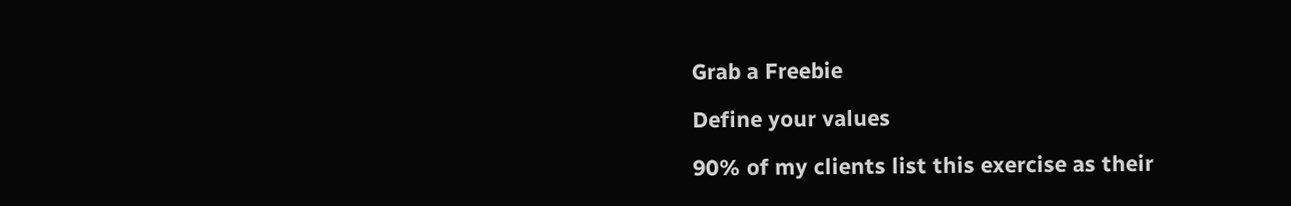Grab a Freebie

Define your values

90% of my clients list this exercise as their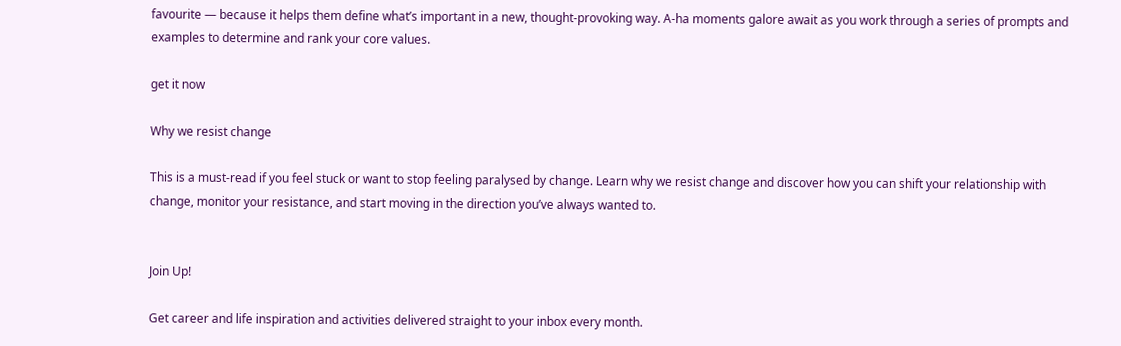favourite — because it helps them define what’s important in a new, thought-provoking way. A-ha moments galore await as you work through a series of prompts and examples to determine and rank your core values.

get it now

Why we resist change

This is a must-read if you feel stuck or want to stop feeling paralysed by change. Learn why we resist change and discover how you can shift your relationship with change, monitor your resistance, and start moving in the direction you’ve always wanted to.


Join Up!

Get career and life inspiration and activities delivered straight to your inbox every month.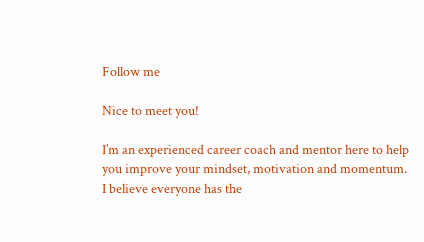Follow me

Nice to meet you!

I’m an experienced career coach and mentor here to help you improve your mindset, motivation and momentum. I believe everyone has the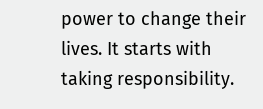power to change their lives. It starts with taking responsibility.